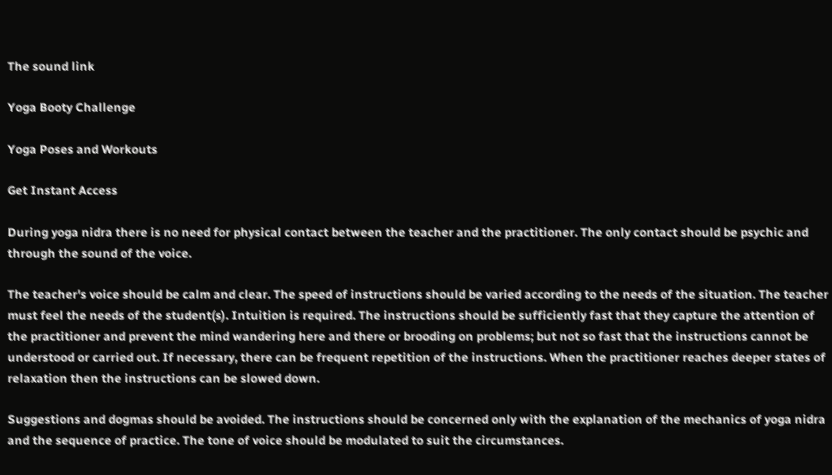The sound link

Yoga Booty Challenge

Yoga Poses and Workouts

Get Instant Access

During yoga nidra there is no need for physical contact between the teacher and the practitioner. The only contact should be psychic and through the sound of the voice.

The teacher's voice should be calm and clear. The speed of instructions should be varied according to the needs of the situation. The teacher must feel the needs of the student(s). Intuition is required. The instructions should be sufficiently fast that they capture the attention of the practitioner and prevent the mind wandering here and there or brooding on problems; but not so fast that the instructions cannot be understood or carried out. If necessary, there can be frequent repetition of the instructions. When the practitioner reaches deeper states of relaxation then the instructions can be slowed down.

Suggestions and dogmas should be avoided. The instructions should be concerned only with the explanation of the mechanics of yoga nidra and the sequence of practice. The tone of voice should be modulated to suit the circumstances.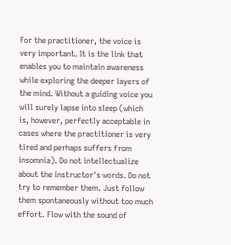For the practitioner, the voice is very important. It is the link that enables you to maintain awareness while exploring the deeper layers of the mind. Without a guiding voice you will surely lapse into sleep (which is, however, perfectly acceptable in cases where the practitioner is very tired and perhaps suffers from insomnia). Do not intellectualize about the instructor's words. Do not try to remember them. Just follow them spontaneously without too much effort. Flow with the sound of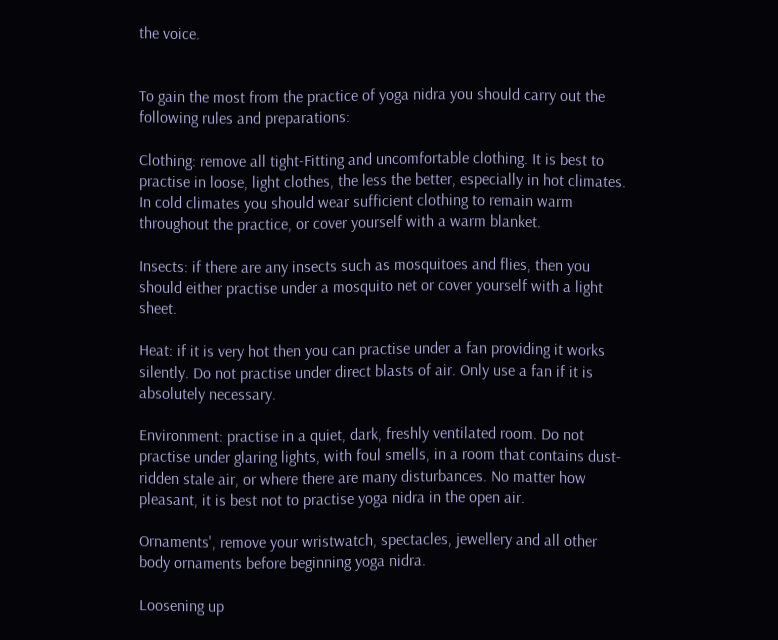the voice.


To gain the most from the practice of yoga nidra you should carry out the following rules and preparations:

Clothing: remove all tight-Fitting and uncomfortable clothing. It is best to practise in loose, light clothes, the less the better, especially in hot climates. In cold climates you should wear sufficient clothing to remain warm throughout the practice, or cover yourself with a warm blanket.

Insects: if there are any insects such as mosquitoes and flies, then you should either practise under a mosquito net or cover yourself with a light sheet.

Heat: if it is very hot then you can practise under a fan providing it works silently. Do not practise under direct blasts of air. Only use a fan if it is absolutely necessary.

Environment: practise in a quiet, dark, freshly ventilated room. Do not practise under glaring lights, with foul smells, in a room that contains dust-ridden stale air, or where there are many disturbances. No matter how pleasant, it is best not to practise yoga nidra in the open air.

Ornaments', remove your wristwatch, spectacles, jewellery and all other body ornaments before beginning yoga nidra.

Loosening up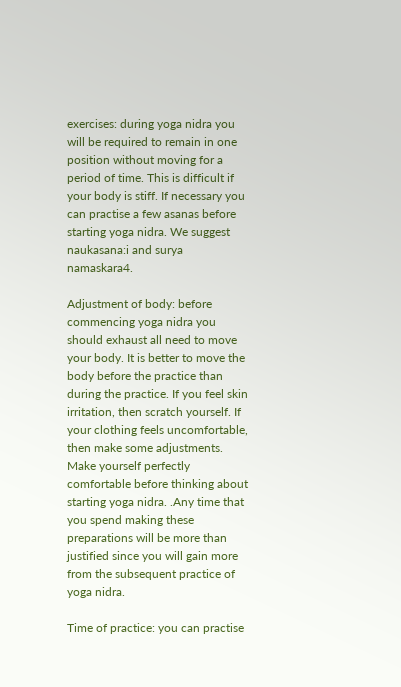exercises: during yoga nidra you will be required to remain in one position without moving for a period of time. This is difficult if your body is stiff. If necessary you can practise a few asanas before starting yoga nidra. We suggest naukasana:i and surya namaskara4.

Adjustment of body: before commencing yoga nidra you should exhaust all need to move your body. It is better to move the body before the practice than during the practice. If you feel skin irritation, then scratch yourself. If your clothing feels uncomfortable, then make some adjustments. Make yourself perfectly comfortable before thinking about starting yoga nidra. .Any time that you spend making these preparations will be more than justified since you will gain more from the subsequent practice of yoga nidra.

Time of practice: you can practise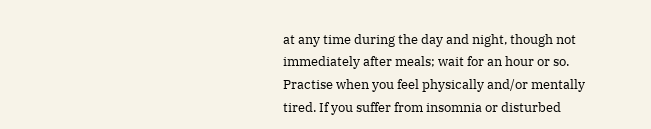at any time during the day and night, though not immediately after meals; wait for an hour or so. Practise when you feel physically and/or mentally tired. If you suffer from insomnia or disturbed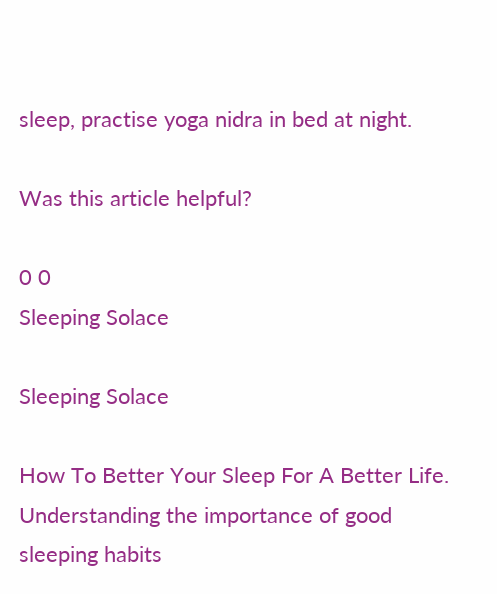sleep, practise yoga nidra in bed at night.

Was this article helpful?

0 0
Sleeping Solace

Sleeping Solace

How To Better Your Sleep For A Better Life. Understanding the importance of good sleeping habits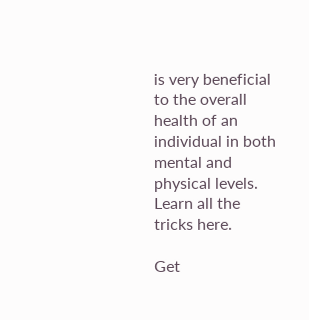is very beneficial to the overall health of an individual in both mental and physical levels. Learn all the tricks here.

Get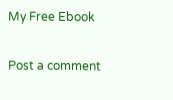My Free Ebook

Post a comment